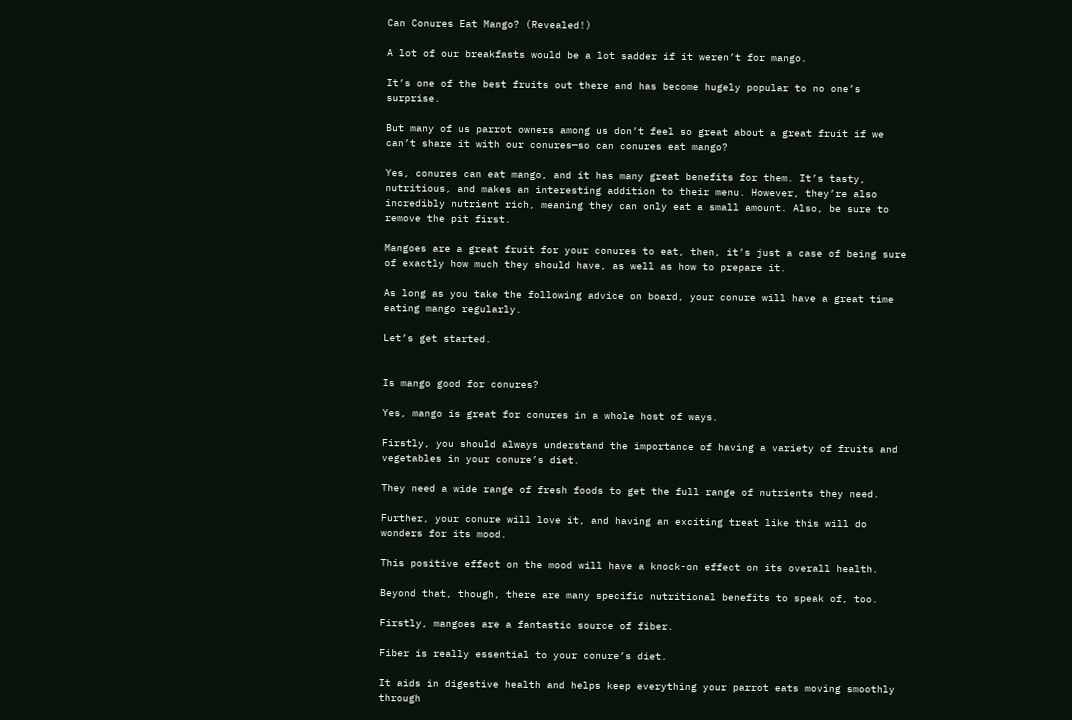Can Conures Eat Mango? (Revealed!)

A lot of our breakfasts would be a lot sadder if it weren’t for mango.

It’s one of the best fruits out there and has become hugely popular to no one’s surprise.

But many of us parrot owners among us don’t feel so great about a great fruit if we can’t share it with our conures—so can conures eat mango?

Yes, conures can eat mango, and it has many great benefits for them. It’s tasty, nutritious, and makes an interesting addition to their menu. However, they’re also incredibly nutrient rich, meaning they can only eat a small amount. Also, be sure to remove the pit first.

Mangoes are a great fruit for your conures to eat, then, it’s just a case of being sure of exactly how much they should have, as well as how to prepare it.

As long as you take the following advice on board, your conure will have a great time eating mango regularly.

Let’s get started.


Is mango good for conures?

Yes, mango is great for conures in a whole host of ways.

Firstly, you should always understand the importance of having a variety of fruits and vegetables in your conure’s diet.

They need a wide range of fresh foods to get the full range of nutrients they need.

Further, your conure will love it, and having an exciting treat like this will do wonders for its mood.

This positive effect on the mood will have a knock-on effect on its overall health.

Beyond that, though, there are many specific nutritional benefits to speak of, too.

Firstly, mangoes are a fantastic source of fiber.

Fiber is really essential to your conure’s diet.

It aids in digestive health and helps keep everything your parrot eats moving smoothly through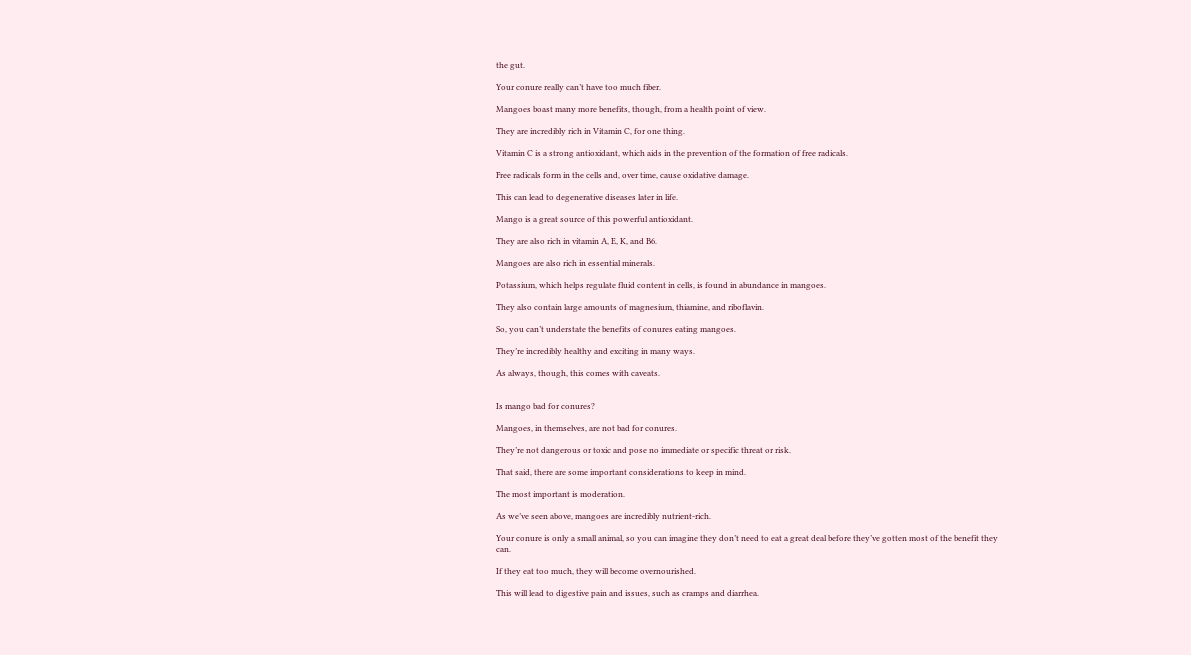the gut.

Your conure really can’t have too much fiber.

Mangoes boast many more benefits, though, from a health point of view.

They are incredibly rich in Vitamin C, for one thing.

Vitamin C is a strong antioxidant, which aids in the prevention of the formation of free radicals.

Free radicals form in the cells and, over time, cause oxidative damage.

This can lead to degenerative diseases later in life.

Mango is a great source of this powerful antioxidant.

They are also rich in vitamin A, E, K, and B6.

Mangoes are also rich in essential minerals.

Potassium, which helps regulate fluid content in cells, is found in abundance in mangoes.

They also contain large amounts of magnesium, thiamine, and riboflavin.

So, you can’t understate the benefits of conures eating mangoes.

They’re incredibly healthy and exciting in many ways.

As always, though, this comes with caveats.


Is mango bad for conures?

Mangoes, in themselves, are not bad for conures.

They’re not dangerous or toxic and pose no immediate or specific threat or risk.

That said, there are some important considerations to keep in mind.

The most important is moderation.

As we’ve seen above, mangoes are incredibly nutrient-rich.

Your conure is only a small animal, so you can imagine they don’t need to eat a great deal before they’ve gotten most of the benefit they can.

If they eat too much, they will become overnourished.

This will lead to digestive pain and issues, such as cramps and diarrhea.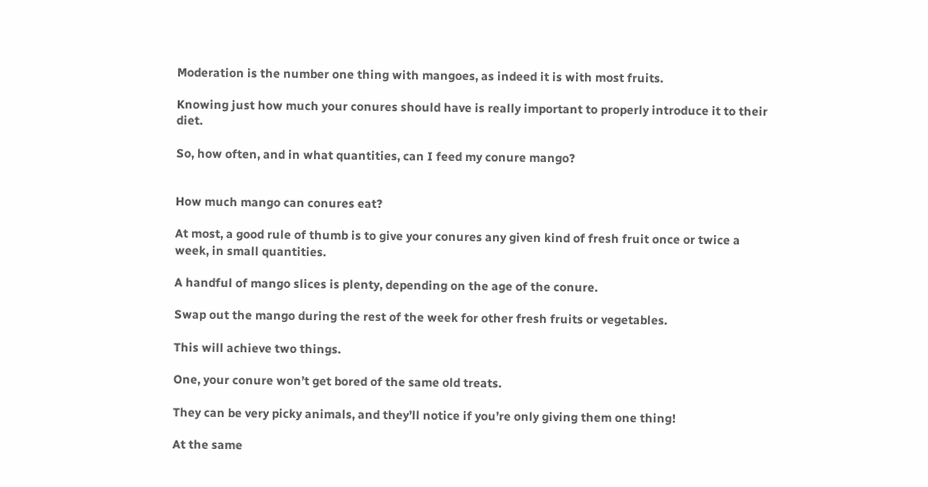Moderation is the number one thing with mangoes, as indeed it is with most fruits.

Knowing just how much your conures should have is really important to properly introduce it to their diet.

So, how often, and in what quantities, can I feed my conure mango?


How much mango can conures eat?

At most, a good rule of thumb is to give your conures any given kind of fresh fruit once or twice a week, in small quantities.

A handful of mango slices is plenty, depending on the age of the conure.

Swap out the mango during the rest of the week for other fresh fruits or vegetables.

This will achieve two things.

One, your conure won’t get bored of the same old treats.

They can be very picky animals, and they’ll notice if you’re only giving them one thing!

At the same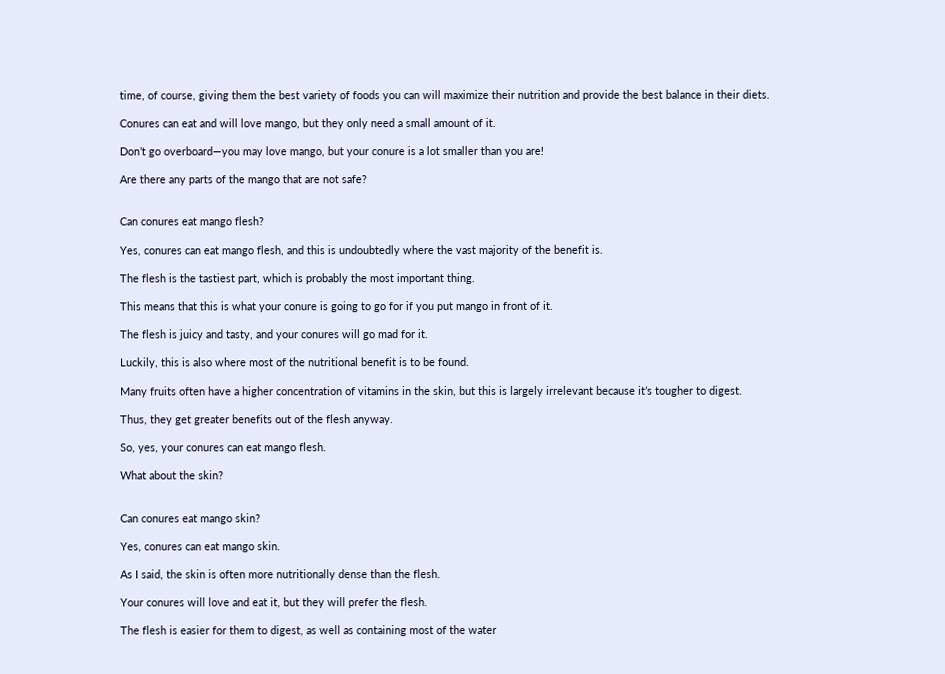time, of course, giving them the best variety of foods you can will maximize their nutrition and provide the best balance in their diets.

Conures can eat and will love mango, but they only need a small amount of it.

Don’t go overboard—you may love mango, but your conure is a lot smaller than you are!

Are there any parts of the mango that are not safe?


Can conures eat mango flesh?

Yes, conures can eat mango flesh, and this is undoubtedly where the vast majority of the benefit is.

The flesh is the tastiest part, which is probably the most important thing.

This means that this is what your conure is going to go for if you put mango in front of it.

The flesh is juicy and tasty, and your conures will go mad for it.

Luckily, this is also where most of the nutritional benefit is to be found.

Many fruits often have a higher concentration of vitamins in the skin, but this is largely irrelevant because it’s tougher to digest.

Thus, they get greater benefits out of the flesh anyway.

So, yes, your conures can eat mango flesh.

What about the skin?


Can conures eat mango skin?

Yes, conures can eat mango skin.

As I said, the skin is often more nutritionally dense than the flesh.

Your conures will love and eat it, but they will prefer the flesh.

The flesh is easier for them to digest, as well as containing most of the water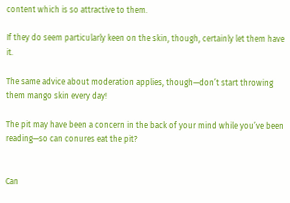content which is so attractive to them.

If they do seem particularly keen on the skin, though, certainly let them have it.

The same advice about moderation applies, though—don’t start throwing them mango skin every day!

The pit may have been a concern in the back of your mind while you’ve been reading—so can conures eat the pit?


Can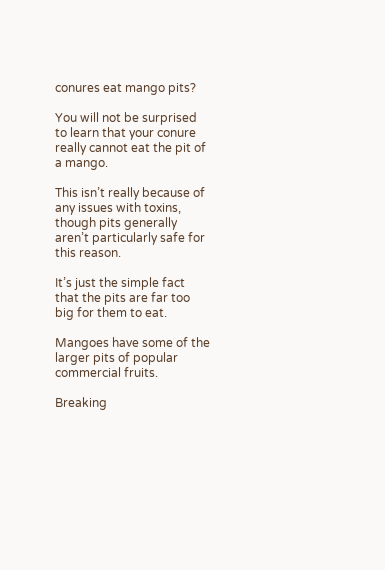conures eat mango pits?

You will not be surprised to learn that your conure really cannot eat the pit of a mango.

This isn’t really because of any issues with toxins, though pits generally aren’t particularly safe for this reason.

It’s just the simple fact that the pits are far too big for them to eat.

Mangoes have some of the larger pits of popular commercial fruits.

Breaking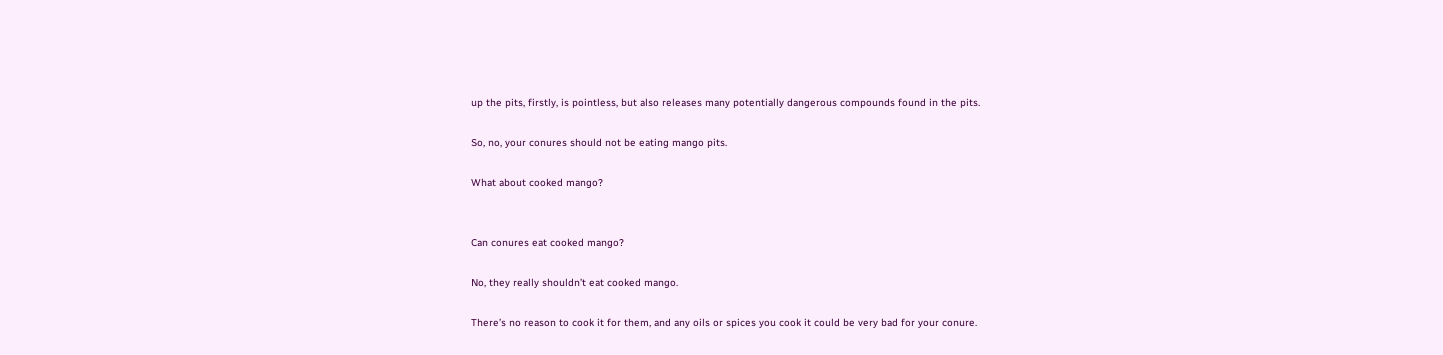up the pits, firstly, is pointless, but also releases many potentially dangerous compounds found in the pits.

So, no, your conures should not be eating mango pits.

What about cooked mango?


Can conures eat cooked mango?

No, they really shouldn’t eat cooked mango.

There’s no reason to cook it for them, and any oils or spices you cook it could be very bad for your conure.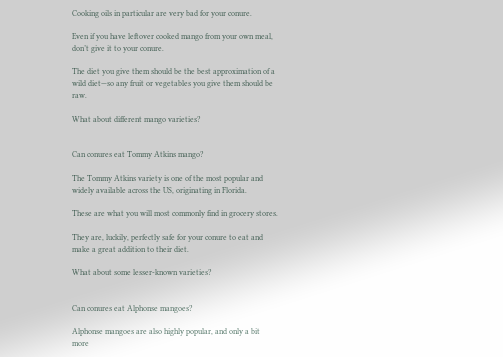Cooking oils in particular are very bad for your conure.

Even if you have leftover cooked mango from your own meal, don’t give it to your conure.

The diet you give them should be the best approximation of a wild diet—so any fruit or vegetables you give them should be raw.

What about different mango varieties?


Can conures eat Tommy Atkins mango?

The Tommy Atkins variety is one of the most popular and widely available across the US, originating in Florida.

These are what you will most commonly find in grocery stores.

They are, luckily, perfectly safe for your conure to eat and make a great addition to their diet.

What about some lesser-known varieties?


Can conures eat Alphonse mangoes?

Alphonse mangoes are also highly popular, and only a bit more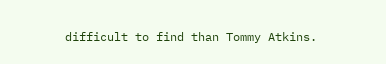difficult to find than Tommy Atkins.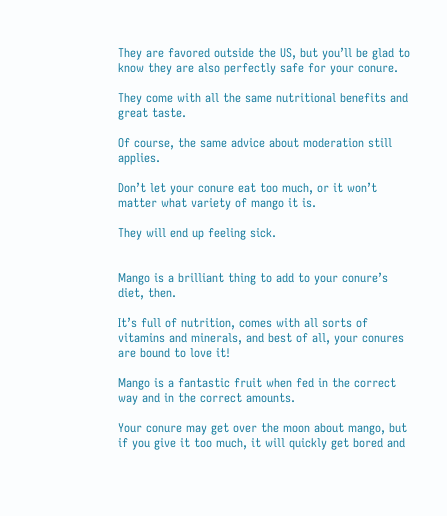They are favored outside the US, but you’ll be glad to know they are also perfectly safe for your conure.

They come with all the same nutritional benefits and great taste.

Of course, the same advice about moderation still applies.

Don’t let your conure eat too much, or it won’t matter what variety of mango it is.

They will end up feeling sick.


Mango is a brilliant thing to add to your conure’s diet, then.

It’s full of nutrition, comes with all sorts of vitamins and minerals, and best of all, your conures are bound to love it!

Mango is a fantastic fruit when fed in the correct way and in the correct amounts.

Your conure may get over the moon about mango, but if you give it too much, it will quickly get bored and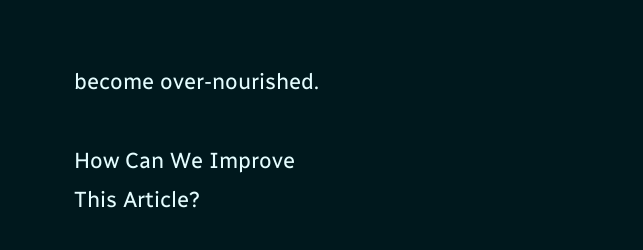become over-nourished.

How Can We Improve This Article?